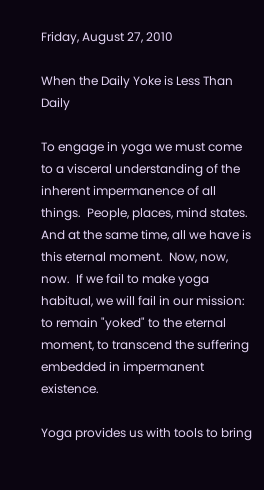Friday, August 27, 2010

When the Daily Yoke is Less Than Daily

To engage in yoga we must come to a visceral understanding of the inherent impermanence of all things.  People, places, mind states.  And at the same time, all we have is this eternal moment.  Now, now, now.  If we fail to make yoga habitual, we will fail in our mission: to remain "yoked" to the eternal moment, to transcend the suffering embedded in impermanent existence.

Yoga provides us with tools to bring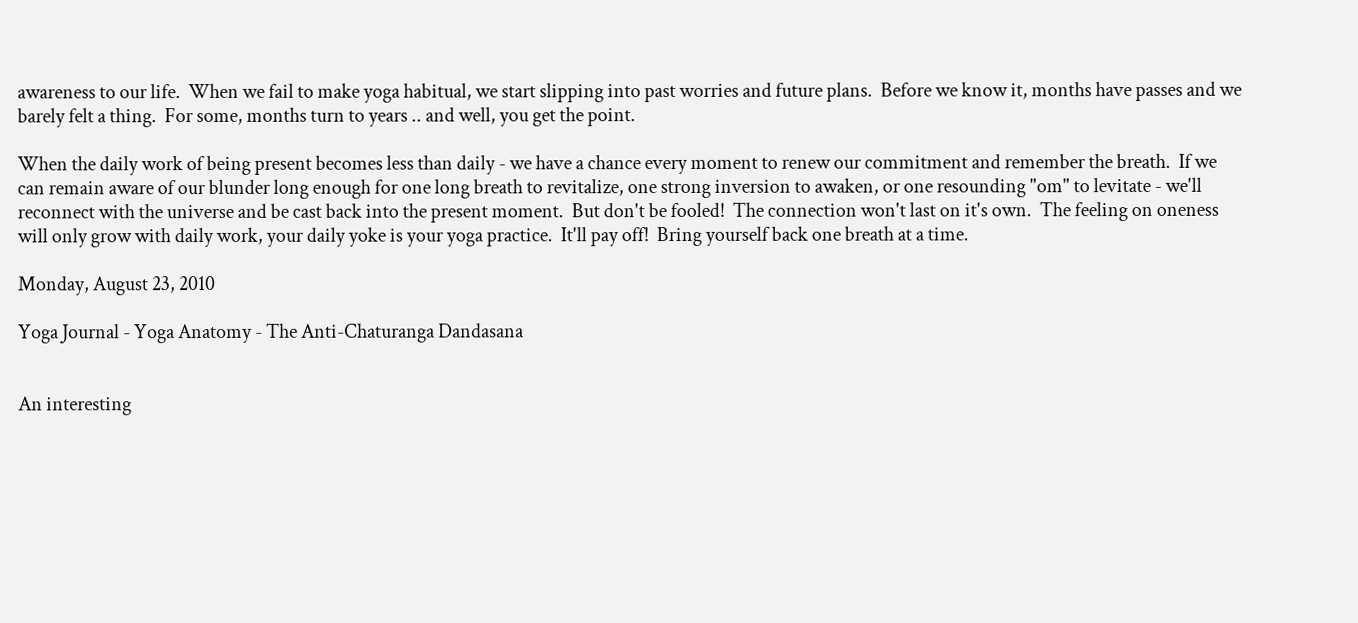awareness to our life.  When we fail to make yoga habitual, we start slipping into past worries and future plans.  Before we know it, months have passes and we barely felt a thing.  For some, months turn to years .. and well, you get the point.

When the daily work of being present becomes less than daily - we have a chance every moment to renew our commitment and remember the breath.  If we can remain aware of our blunder long enough for one long breath to revitalize, one strong inversion to awaken, or one resounding "om" to levitate - we'll reconnect with the universe and be cast back into the present moment.  But don't be fooled!  The connection won't last on it's own.  The feeling on oneness will only grow with daily work, your daily yoke is your yoga practice.  It'll pay off!  Bring yourself back one breath at a time.

Monday, August 23, 2010

Yoga Journal - Yoga Anatomy - The Anti-Chaturanga Dandasana


An interesting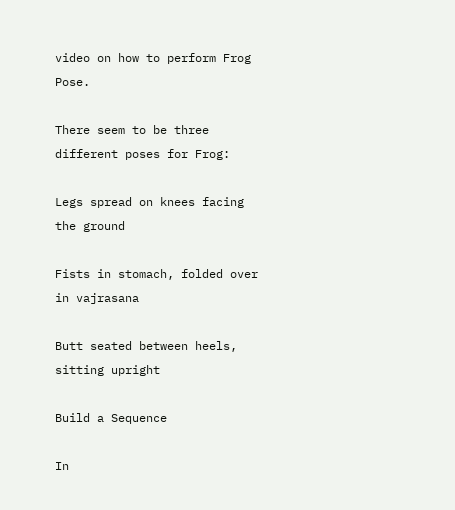video on how to perform Frog Pose.

There seem to be three different poses for Frog:

Legs spread on knees facing the ground

Fists in stomach, folded over in vajrasana

Butt seated between heels, sitting upright

Build a Sequence

In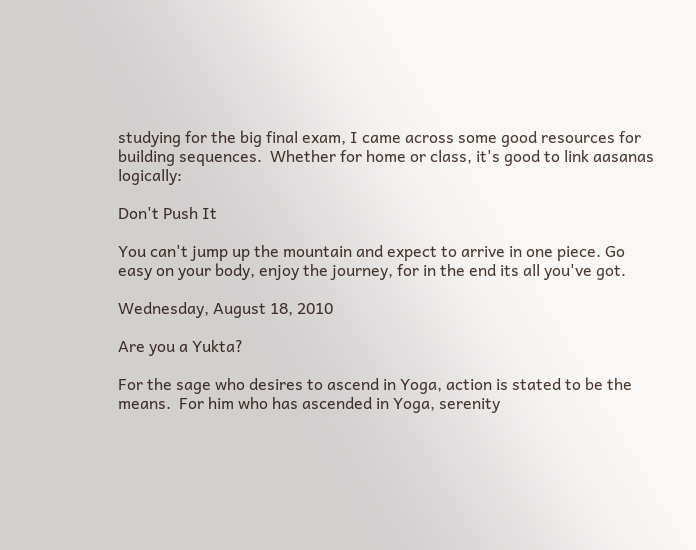studying for the big final exam, I came across some good resources for building sequences.  Whether for home or class, it's good to link aasanas logically:

Don't Push It

You can't jump up the mountain and expect to arrive in one piece. Go easy on your body, enjoy the journey, for in the end its all you've got.

Wednesday, August 18, 2010

Are you a Yukta?

For the sage who desires to ascend in Yoga, action is stated to be the means.  For him who has ascended in Yoga, serenity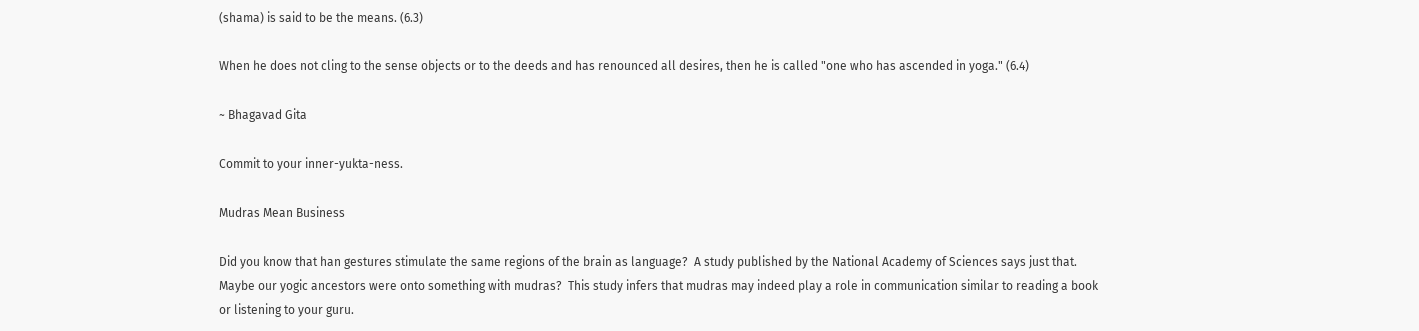(shama) is said to be the means. (6.3)

When he does not cling to the sense objects or to the deeds and has renounced all desires, then he is called "one who has ascended in yoga." (6.4)

~ Bhagavad Gita

Commit to your inner-yukta-ness.

Mudras Mean Business

Did you know that han gestures stimulate the same regions of the brain as language?  A study published by the National Academy of Sciences says just that.  Maybe our yogic ancestors were onto something with mudras?  This study infers that mudras may indeed play a role in communication similar to reading a book or listening to your guru.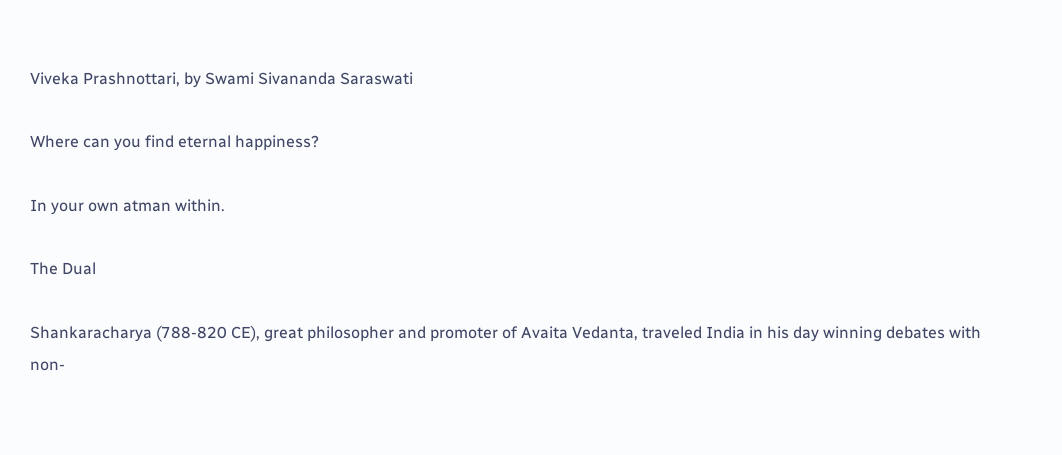Viveka Prashnottari, by Swami Sivananda Saraswati

Where can you find eternal happiness?

In your own atman within.

The Dual

Shankaracharya (788-820 CE), great philosopher and promoter of Avaita Vedanta, traveled India in his day winning debates with non-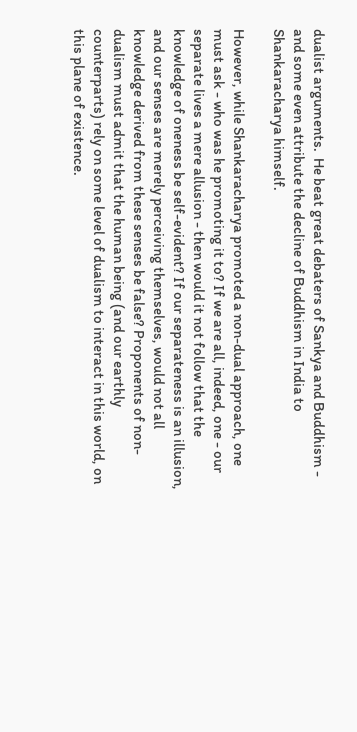dualist arguments.  He beat great debaters of Sankya and Buddhism - and some even attribute the decline of Buddhism in India to Shankaracharya himself.

However, while Shankaracharya promoted a non-dual approach, one must ask - who was he promoting it to? If we are all, indeed, one - our separate lives a mere allusion - then would it not follow that the knowledge of oneness be self-evident? If our separateness is an illusion, and our senses are merely perceiving themselves, would not all knowledge derived from these senses be false? Proponents of non-dualism must admit that the human being (and our earthly counterparts) rely on some level of dualism to interact in this world, on this plane of existence.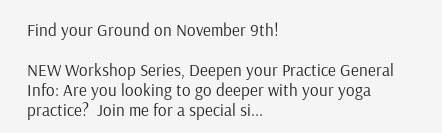Find your Ground on November 9th!

NEW Workshop Series, Deepen your Practice General Info: Are you looking to go deeper with your yoga practice?  Join me for a special si...